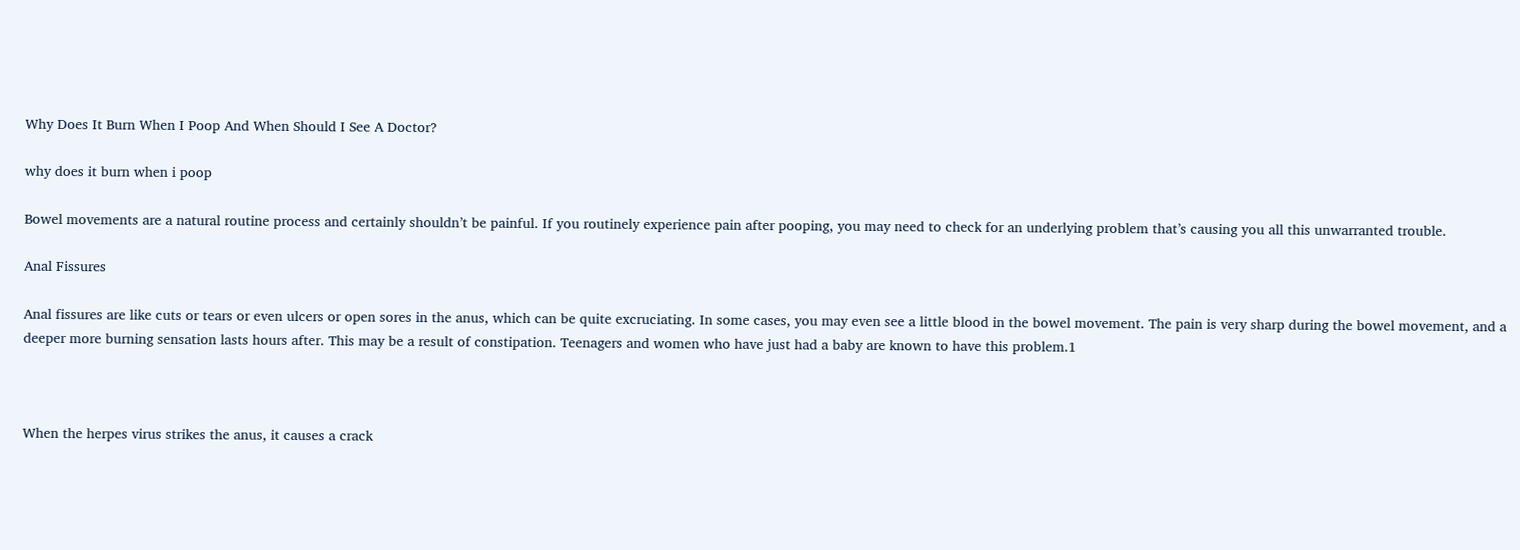Why Does It Burn When I Poop And When Should I See A Doctor?

why does it burn when i poop

Bowel movements are a natural routine process and certainly shouldn’t be painful. If you routinely experience pain after pooping, you may need to check for an underlying problem that’s causing you all this unwarranted trouble.

Anal Fissures

Anal fissures are like cuts or tears or even ulcers or open sores in the anus, which can be quite excruciating. In some cases, you may even see a little blood in the bowel movement. The pain is very sharp during the bowel movement, and a deeper more burning sensation lasts hours after. This may be a result of constipation. Teenagers and women who have just had a baby are known to have this problem.1



When the herpes virus strikes the anus, it causes a crack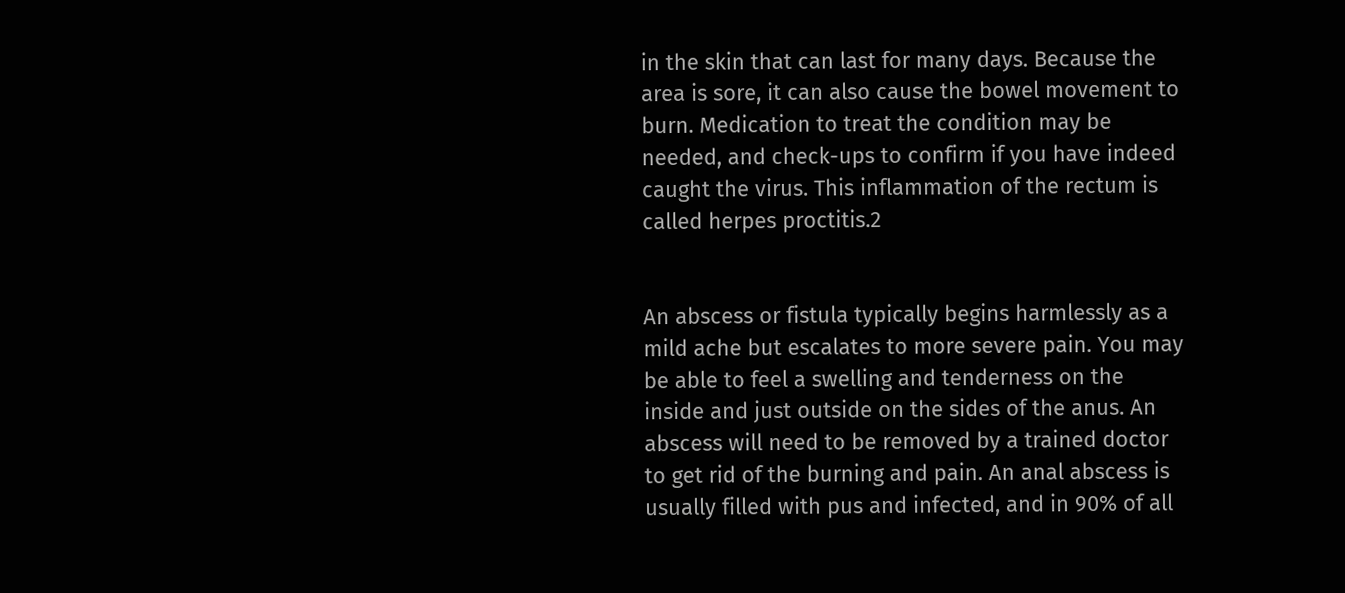in the skin that can last for many days. Because the area is sore, it can also cause the bowel movement to burn. Medication to treat the condition may be needed, and check-ups to confirm if you have indeed caught the virus. This inflammation of the rectum is called herpes proctitis.2


An abscess or fistula typically begins harmlessly as a mild ache but escalates to more severe pain. You may be able to feel a swelling and tenderness on the inside and just outside on the sides of the anus. An abscess will need to be removed by a trained doctor to get rid of the burning and pain. An anal abscess is usually filled with pus and infected, and in 90% of all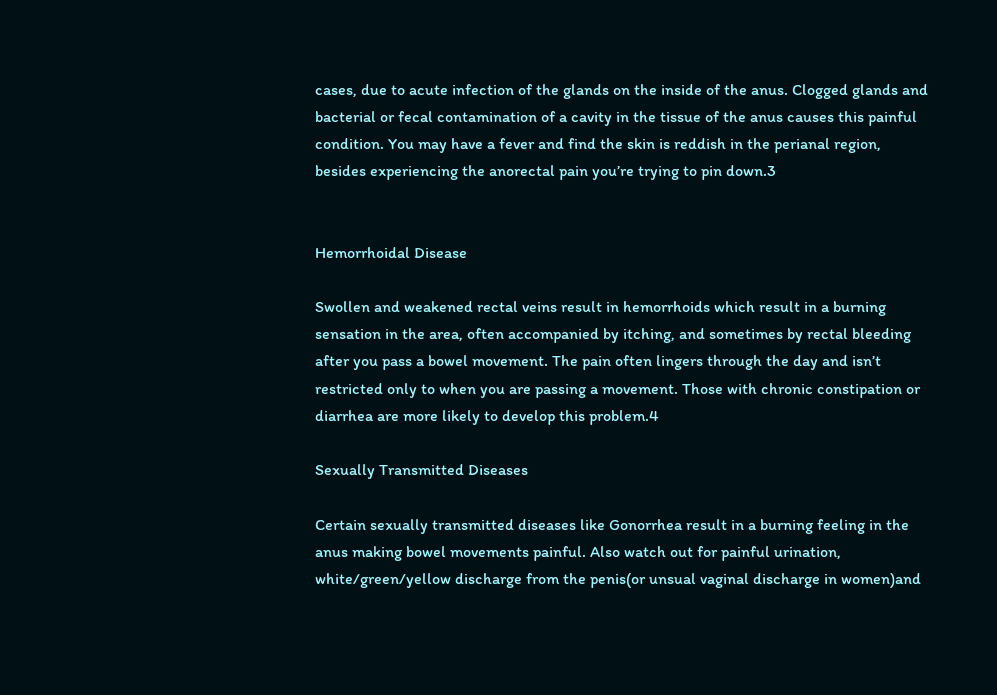cases, due to acute infection of the glands on the inside of the anus. Clogged glands and bacterial or fecal contamination of a cavity in the tissue of the anus causes this painful condition. You may have a fever and find the skin is reddish in the perianal region, besides experiencing the anorectal pain you’re trying to pin down.3


Hemorrhoidal Disease

Swollen and weakened rectal veins result in hemorrhoids which result in a burning sensation in the area, often accompanied by itching, and sometimes by rectal bleeding after you pass a bowel movement. The pain often lingers through the day and isn’t restricted only to when you are passing a movement. Those with chronic constipation or diarrhea are more likely to develop this problem.4

Sexually Transmitted Diseases

Certain sexually transmitted diseases like Gonorrhea result in a burning feeling in the anus making bowel movements painful. Also watch out for painful urination, white/green/yellow discharge from the penis(or unsual vaginal discharge in women)and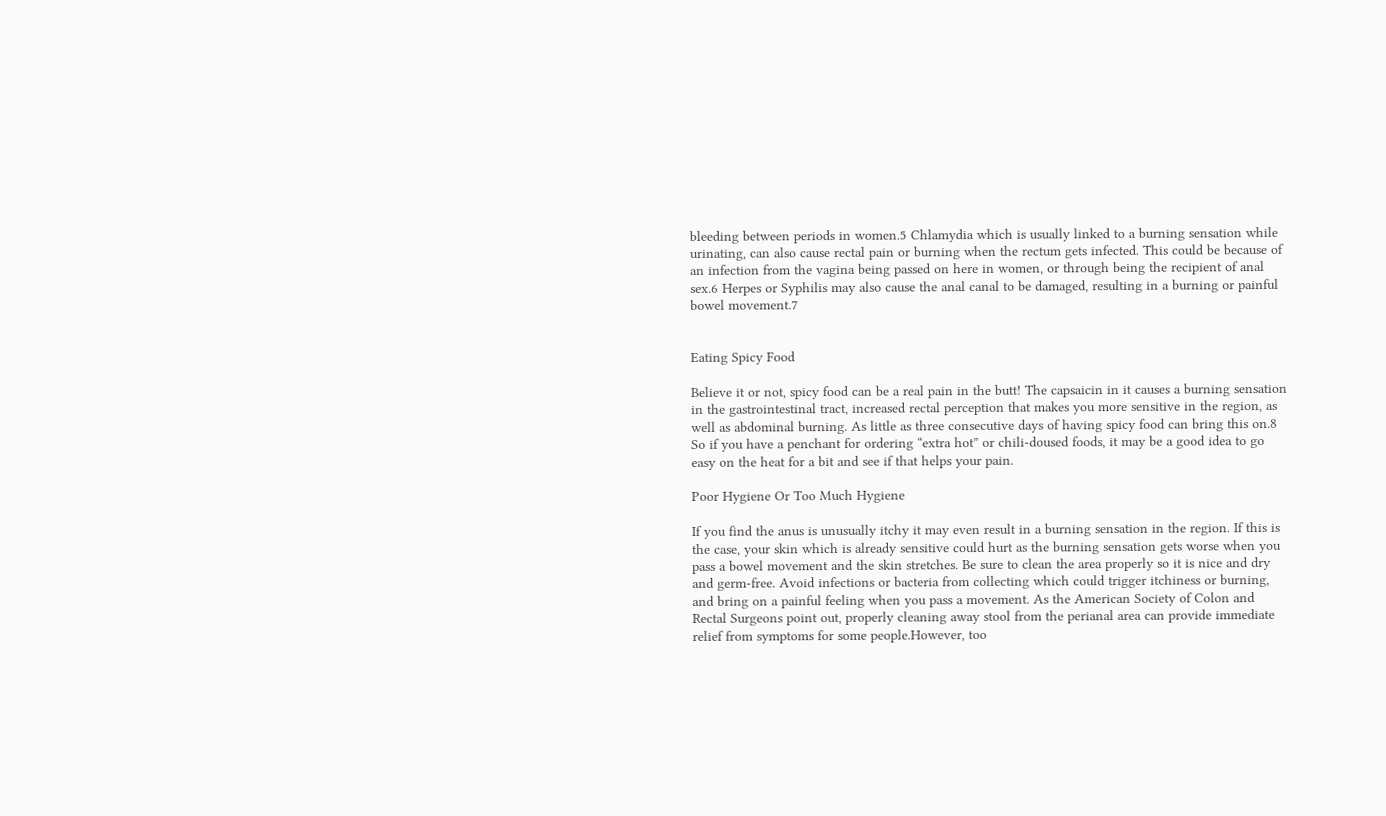bleeding between periods in women.5 Chlamydia which is usually linked to a burning sensation while urinating, can also cause rectal pain or burning when the rectum gets infected. This could be because of an infection from the vagina being passed on here in women, or through being the recipient of anal sex.6 Herpes or Syphilis may also cause the anal canal to be damaged, resulting in a burning or painful bowel movement.7


Eating Spicy Food

Believe it or not, spicy food can be a real pain in the butt! The capsaicin in it causes a burning sensation in the gastrointestinal tract, increased rectal perception that makes you more sensitive in the region, as well as abdominal burning. As little as three consecutive days of having spicy food can bring this on.8 So if you have a penchant for ordering “extra hot” or chili-doused foods, it may be a good idea to go easy on the heat for a bit and see if that helps your pain.

Poor Hygiene Or Too Much Hygiene

If you find the anus is unusually itchy it may even result in a burning sensation in the region. If this is the case, your skin which is already sensitive could hurt as the burning sensation gets worse when you pass a bowel movement and the skin stretches. Be sure to clean the area properly so it is nice and dry and germ-free. Avoid infections or bacteria from collecting which could trigger itchiness or burning, and bring on a painful feeling when you pass a movement. As the American Society of Colon and Rectal Surgeons point out, properly cleaning away stool from the perianal area can provide immediate relief from symptoms for some people.However, too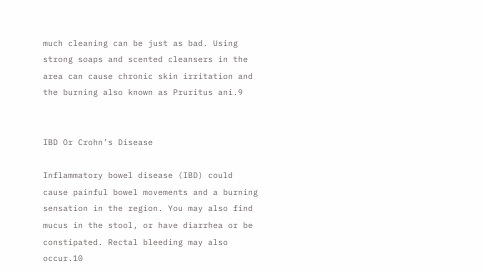much cleaning can be just as bad. Using strong soaps and scented cleansers in the area can cause chronic skin irritation and the burning also known as Pruritus ani.9


IBD Or Crohn’s Disease

Inflammatory bowel disease (IBD) could cause painful bowel movements and a burning sensation in the region. You may also find mucus in the stool, or have diarrhea or be constipated. Rectal bleeding may also occur.10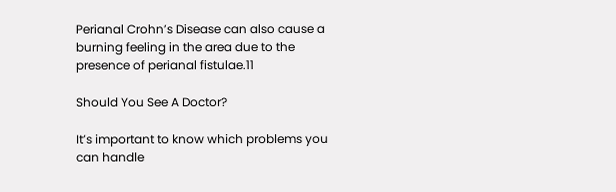Perianal Crohn’s Disease can also cause a burning feeling in the area due to the presence of perianal fistulae.11

Should You See A Doctor?

It’s important to know which problems you can handle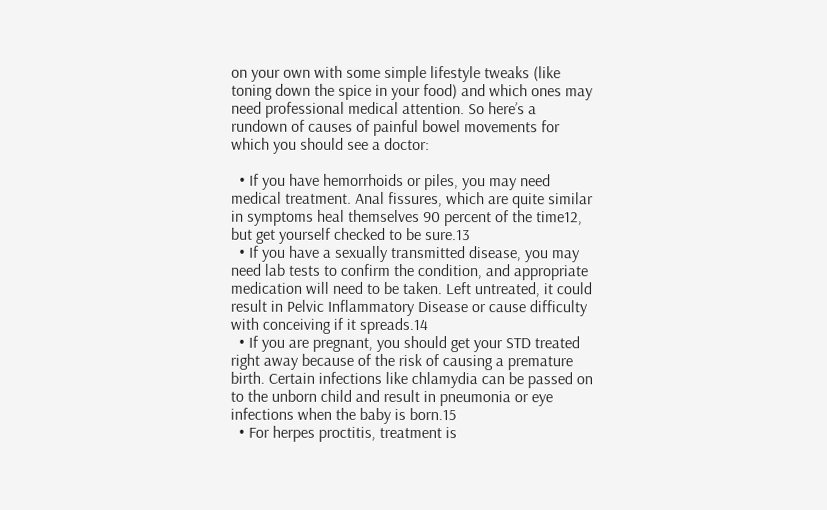on your own with some simple lifestyle tweaks (like toning down the spice in your food) and which ones may need professional medical attention. So here’s a rundown of causes of painful bowel movements for which you should see a doctor:

  • If you have hemorrhoids or piles, you may need medical treatment. Anal fissures, which are quite similar in symptoms heal themselves 90 percent of the time12, but get yourself checked to be sure.13
  • If you have a sexually transmitted disease, you may need lab tests to confirm the condition, and appropriate medication will need to be taken. Left untreated, it could result in Pelvic Inflammatory Disease or cause difficulty with conceiving if it spreads.14
  • If you are pregnant, you should get your STD treated right away because of the risk of causing a premature birth. Certain infections like chlamydia can be passed on to the unborn child and result in pneumonia or eye infections when the baby is born.15
  • For herpes proctitis, treatment is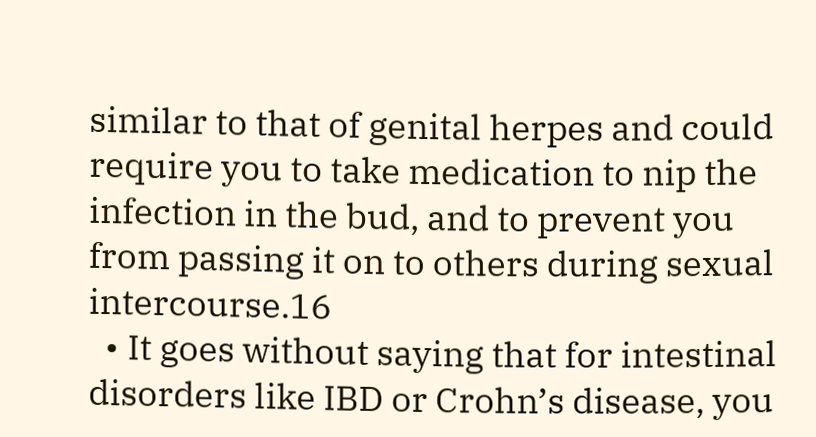similar to that of genital herpes and could require you to take medication to nip the infection in the bud, and to prevent you from passing it on to others during sexual intercourse.16
  • It goes without saying that for intestinal disorders like IBD or Crohn’s disease, you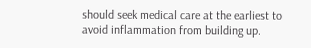should seek medical care at the earliest to avoid inflammation from building up.